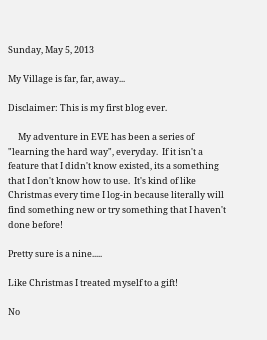Sunday, May 5, 2013

My Village is far, far, away...

Disclaimer: This is my first blog ever.

     My adventure in EVE has been a series of "learning the hard way", everyday.  If it isn't a feature that I didn't know existed, its a something that I don't know how to use.  It's kind of like Christmas every time I log-in because literally will find something new or try something that I haven't done before!

Pretty sure is a nine.....

Like Christmas I treated myself to a gift!

No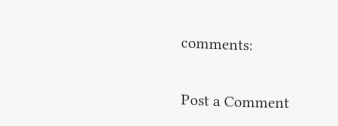comments:

Post a Comment